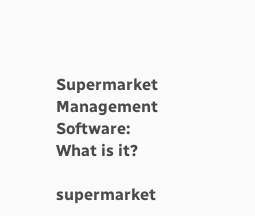Supermarket Management Software: What is it?

supermarket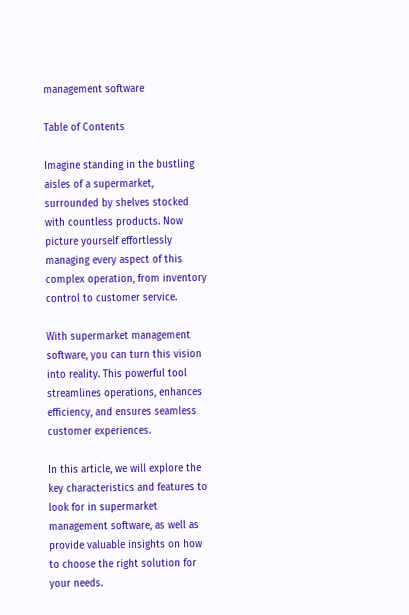management software

Table of Contents

Imagine standing in the bustling aisles of a supermarket, surrounded by shelves stocked with countless products. Now picture yourself effortlessly managing every aspect of this complex operation, from inventory control to customer service.

With supermarket management software, you can turn this vision into reality. This powerful tool streamlines operations, enhances efficiency, and ensures seamless customer experiences.

In this article, we will explore the key characteristics and features to look for in supermarket management software, as well as provide valuable insights on how to choose the right solution for your needs.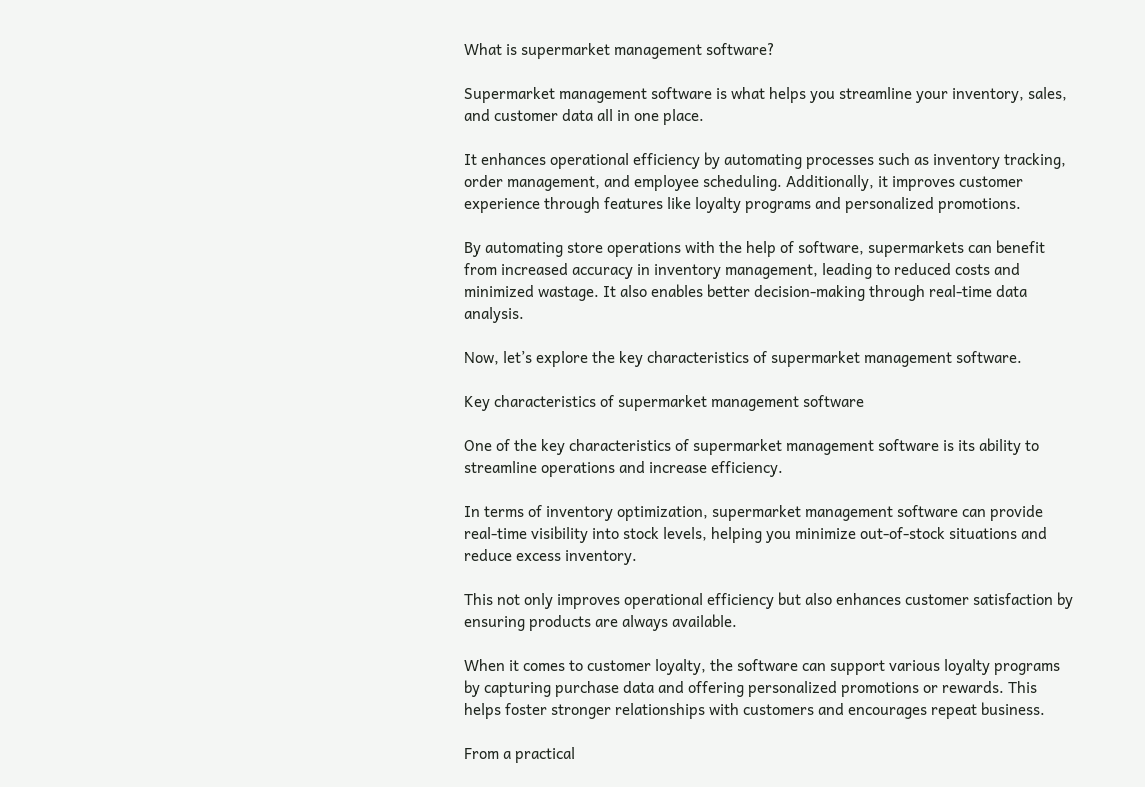What is supermarket management software?

Supermarket management software is what helps you streamline your inventory, sales, and customer data all in one place.

It enhances operational efficiency by automating processes such as inventory tracking, order management, and employee scheduling. Additionally, it improves customer experience through features like loyalty programs and personalized promotions.

By automating store operations with the help of software, supermarkets can benefit from increased accuracy in inventory management, leading to reduced costs and minimized wastage. It also enables better decision-making through real-time data analysis.

Now, let’s explore the key characteristics of supermarket management software.

Key characteristics of supermarket management software

One of the key characteristics of supermarket management software is its ability to streamline operations and increase efficiency.

In terms of inventory optimization, supermarket management software can provide real-time visibility into stock levels, helping you minimize out-of-stock situations and reduce excess inventory.

This not only improves operational efficiency but also enhances customer satisfaction by ensuring products are always available.

When it comes to customer loyalty, the software can support various loyalty programs by capturing purchase data and offering personalized promotions or rewards. This helps foster stronger relationships with customers and encourages repeat business.

From a practical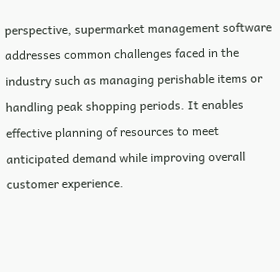perspective, supermarket management software addresses common challenges faced in the industry such as managing perishable items or handling peak shopping periods. It enables effective planning of resources to meet anticipated demand while improving overall customer experience.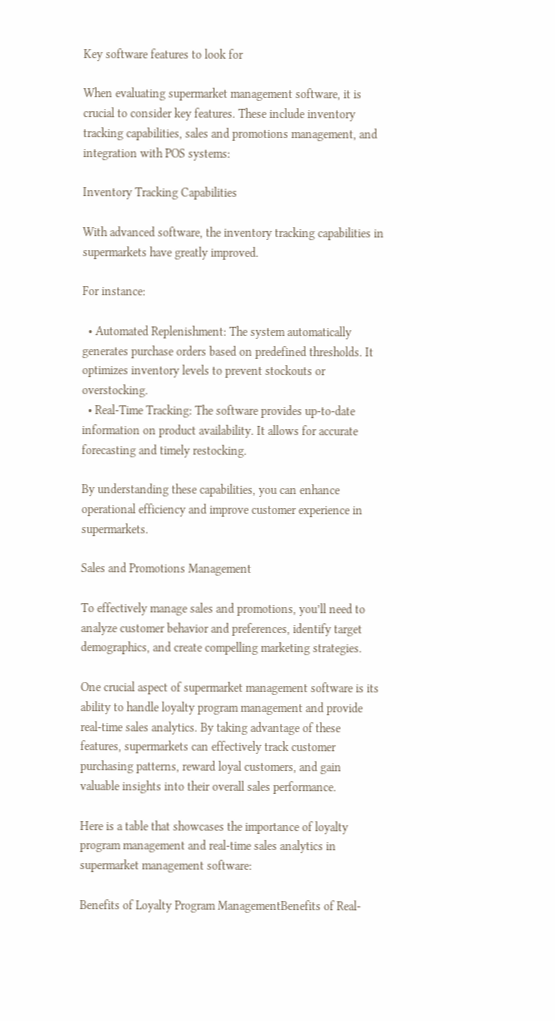Key software features to look for

When evaluating supermarket management software, it is crucial to consider key features. These include inventory tracking capabilities, sales and promotions management, and integration with POS systems:

Inventory Tracking Capabilities

With advanced software, the inventory tracking capabilities in supermarkets have greatly improved.

For instance:

  • Automated Replenishment: The system automatically generates purchase orders based on predefined thresholds. It optimizes inventory levels to prevent stockouts or overstocking.
  • Real-Time Tracking: The software provides up-to-date information on product availability. It allows for accurate forecasting and timely restocking.

By understanding these capabilities, you can enhance operational efficiency and improve customer experience in supermarkets.

Sales and Promotions Management

To effectively manage sales and promotions, you’ll need to analyze customer behavior and preferences, identify target demographics, and create compelling marketing strategies.

One crucial aspect of supermarket management software is its ability to handle loyalty program management and provide real-time sales analytics. By taking advantage of these features, supermarkets can effectively track customer purchasing patterns, reward loyal customers, and gain valuable insights into their overall sales performance.

Here is a table that showcases the importance of loyalty program management and real-time sales analytics in supermarket management software:

Benefits of Loyalty Program ManagementBenefits of Real-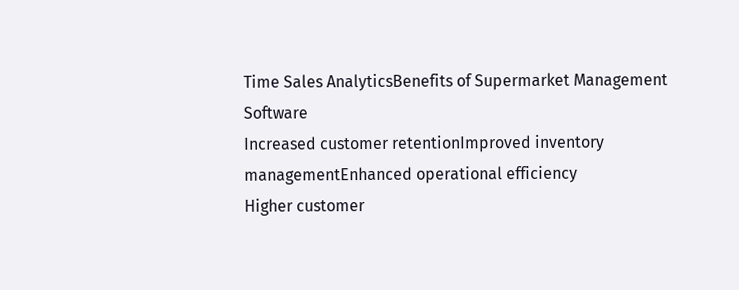Time Sales AnalyticsBenefits of Supermarket Management Software
Increased customer retentionImproved inventory managementEnhanced operational efficiency
Higher customer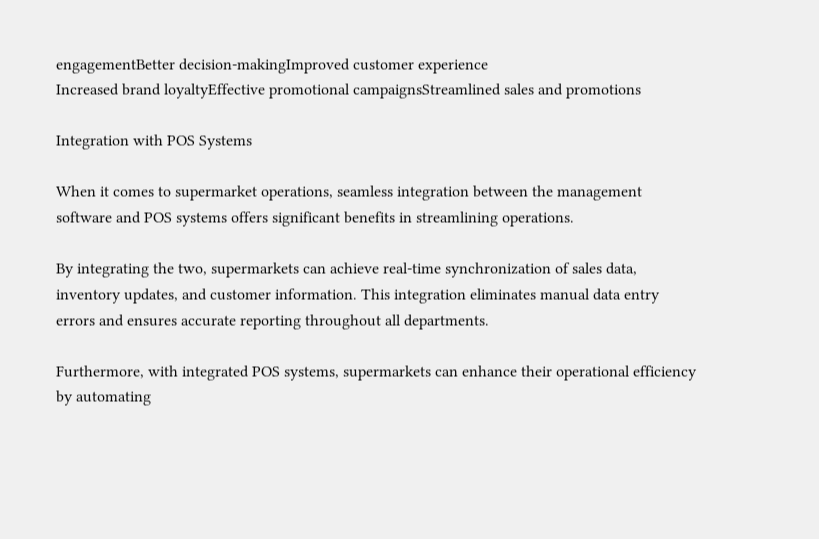engagementBetter decision-makingImproved customer experience
Increased brand loyaltyEffective promotional campaignsStreamlined sales and promotions

Integration with POS Systems

When it comes to supermarket operations, seamless integration between the management software and POS systems offers significant benefits in streamlining operations.

By integrating the two, supermarkets can achieve real-time synchronization of sales data, inventory updates, and customer information. This integration eliminates manual data entry errors and ensures accurate reporting throughout all departments.

Furthermore, with integrated POS systems, supermarkets can enhance their operational efficiency by automating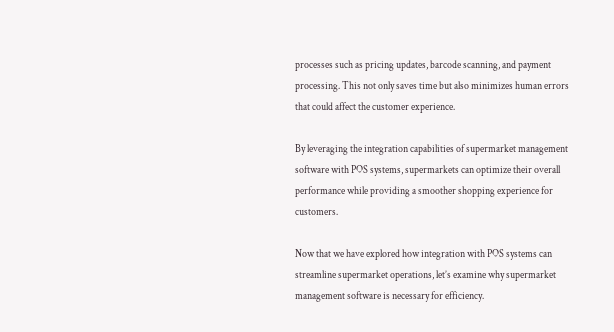processes such as pricing updates, barcode scanning, and payment processing. This not only saves time but also minimizes human errors that could affect the customer experience.

By leveraging the integration capabilities of supermarket management software with POS systems, supermarkets can optimize their overall performance while providing a smoother shopping experience for customers.

Now that we have explored how integration with POS systems can streamline supermarket operations, let’s examine why supermarket management software is necessary for efficiency.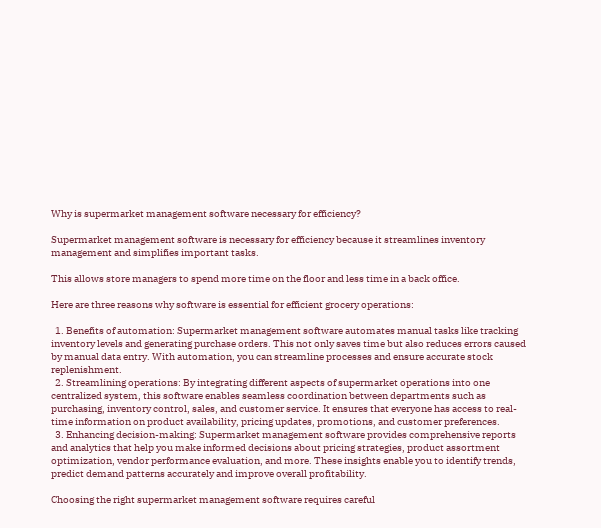Why is supermarket management software necessary for efficiency?

Supermarket management software is necessary for efficiency because it streamlines inventory management and simplifies important tasks.

This allows store managers to spend more time on the floor and less time in a back office.

Here are three reasons why software is essential for efficient grocery operations:

  1. Benefits of automation: Supermarket management software automates manual tasks like tracking inventory levels and generating purchase orders. This not only saves time but also reduces errors caused by manual data entry. With automation, you can streamline processes and ensure accurate stock replenishment.
  2. Streamlining operations: By integrating different aspects of supermarket operations into one centralized system, this software enables seamless coordination between departments such as purchasing, inventory control, sales, and customer service. It ensures that everyone has access to real-time information on product availability, pricing updates, promotions, and customer preferences.
  3. Enhancing decision-making: Supermarket management software provides comprehensive reports and analytics that help you make informed decisions about pricing strategies, product assortment optimization, vendor performance evaluation, and more. These insights enable you to identify trends, predict demand patterns accurately and improve overall profitability.

Choosing the right supermarket management software requires careful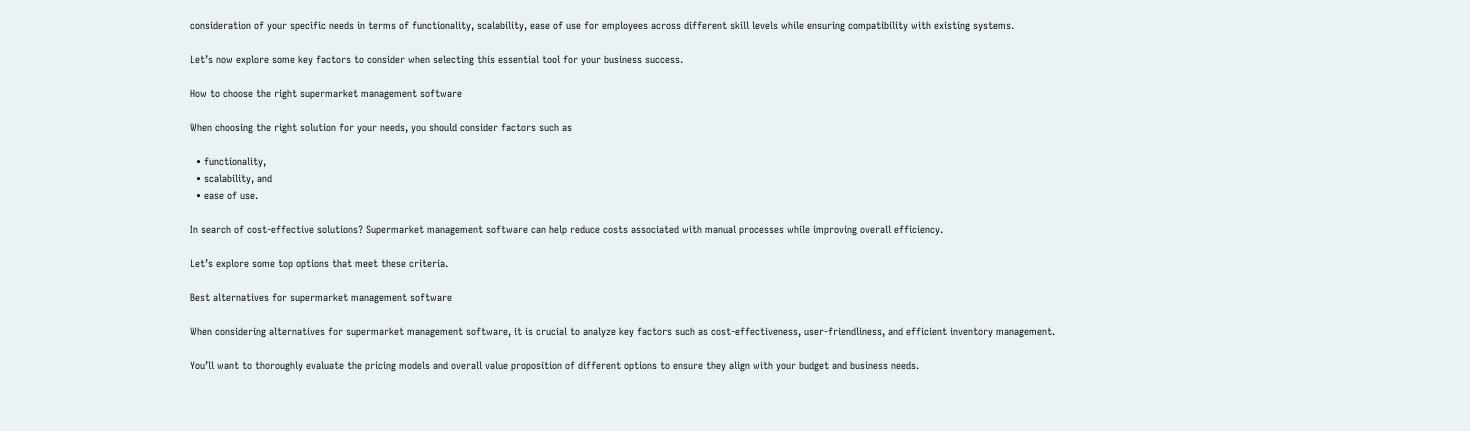consideration of your specific needs in terms of functionality, scalability, ease of use for employees across different skill levels while ensuring compatibility with existing systems.

Let’s now explore some key factors to consider when selecting this essential tool for your business success.

How to choose the right supermarket management software

When choosing the right solution for your needs, you should consider factors such as

  • functionality,
  • scalability, and
  • ease of use.

In search of cost-effective solutions? Supermarket management software can help reduce costs associated with manual processes while improving overall efficiency.

Let’s explore some top options that meet these criteria.

Best alternatives for supermarket management software

When considering alternatives for supermarket management software, it is crucial to analyze key factors such as cost-effectiveness, user-friendliness, and efficient inventory management.

You’ll want to thoroughly evaluate the pricing models and overall value proposition of different options to ensure they align with your budget and business needs.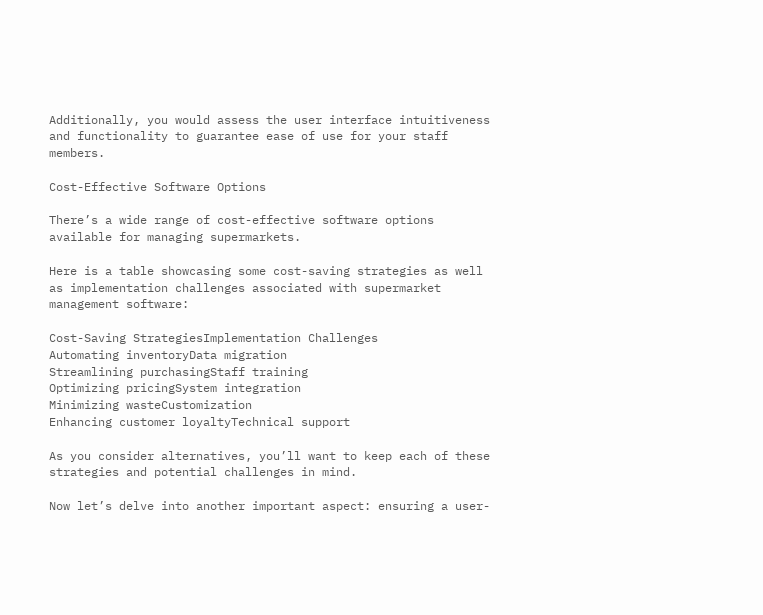Additionally, you would assess the user interface intuitiveness and functionality to guarantee ease of use for your staff members.

Cost-Effective Software Options

There’s a wide range of cost-effective software options available for managing supermarkets.

Here is a table showcasing some cost-saving strategies as well as implementation challenges associated with supermarket management software:

Cost-Saving StrategiesImplementation Challenges
Automating inventoryData migration
Streamlining purchasingStaff training
Optimizing pricingSystem integration
Minimizing wasteCustomization
Enhancing customer loyaltyTechnical support

As you consider alternatives, you’ll want to keep each of these strategies and potential challenges in mind.

Now let’s delve into another important aspect: ensuring a user-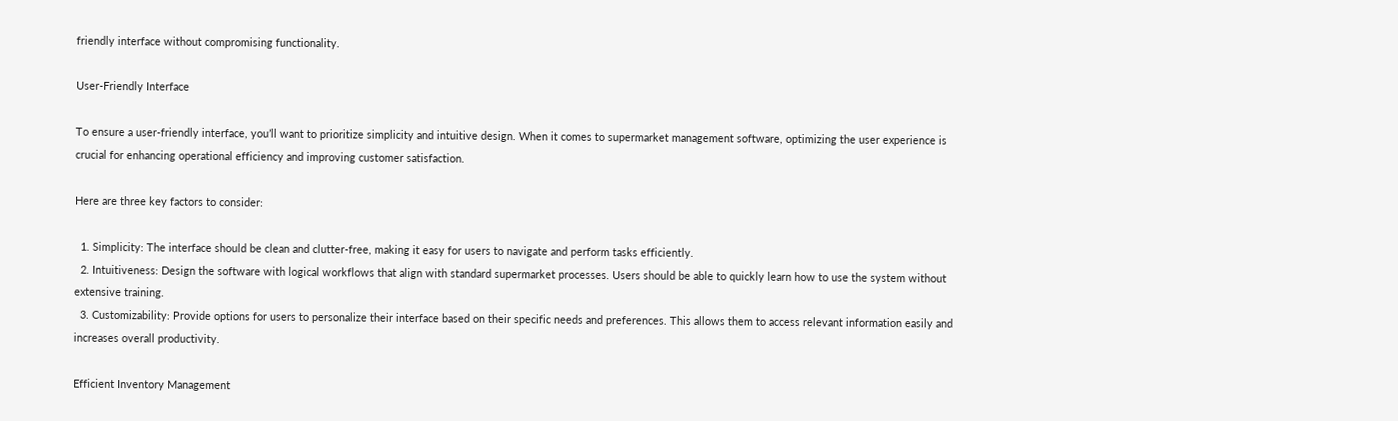friendly interface without compromising functionality.

User-Friendly Interface

To ensure a user-friendly interface, you’ll want to prioritize simplicity and intuitive design. When it comes to supermarket management software, optimizing the user experience is crucial for enhancing operational efficiency and improving customer satisfaction.

Here are three key factors to consider:

  1. Simplicity: The interface should be clean and clutter-free, making it easy for users to navigate and perform tasks efficiently.
  2. Intuitiveness: Design the software with logical workflows that align with standard supermarket processes. Users should be able to quickly learn how to use the system without extensive training.
  3. Customizability: Provide options for users to personalize their interface based on their specific needs and preferences. This allows them to access relevant information easily and increases overall productivity.

Efficient Inventory Management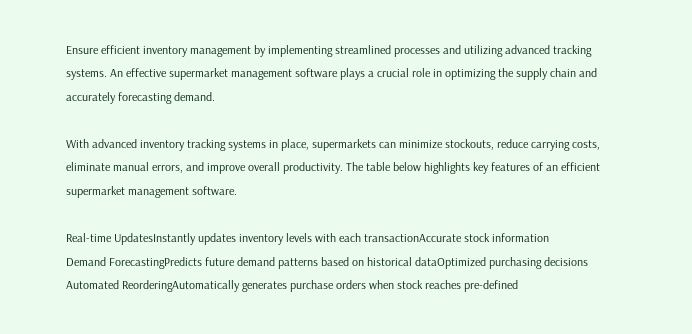Ensure efficient inventory management by implementing streamlined processes and utilizing advanced tracking systems. An effective supermarket management software plays a crucial role in optimizing the supply chain and accurately forecasting demand.

With advanced inventory tracking systems in place, supermarkets can minimize stockouts, reduce carrying costs, eliminate manual errors, and improve overall productivity. The table below highlights key features of an efficient supermarket management software.

Real-time UpdatesInstantly updates inventory levels with each transactionAccurate stock information
Demand ForecastingPredicts future demand patterns based on historical dataOptimized purchasing decisions
Automated ReorderingAutomatically generates purchase orders when stock reaches pre-defined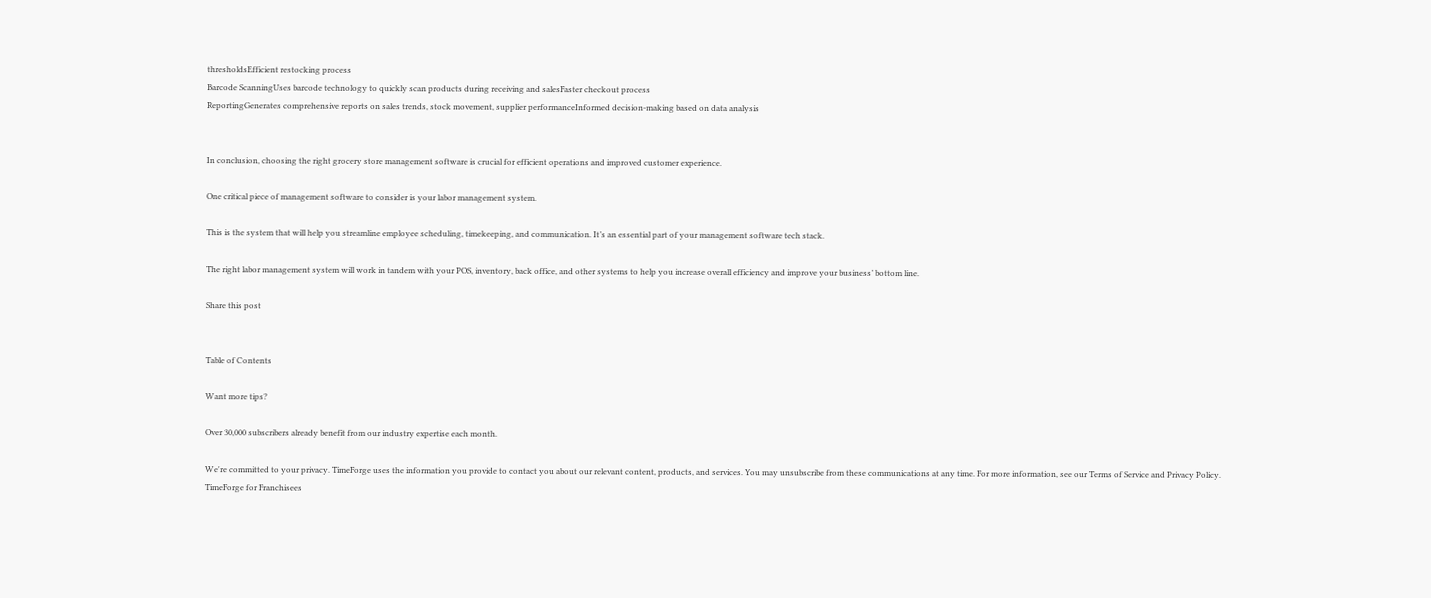thresholdsEfficient restocking process
Barcode ScanningUses barcode technology to quickly scan products during receiving and salesFaster checkout process
ReportingGenerates comprehensive reports on sales trends, stock movement, supplier performanceInformed decision-making based on data analysis


In conclusion, choosing the right grocery store management software is crucial for efficient operations and improved customer experience.

One critical piece of management software to consider is your labor management system.

This is the system that will help you streamline employee scheduling, timekeeping, and communication. It’s an essential part of your management software tech stack.

The right labor management system will work in tandem with your POS, inventory, back office, and other systems to help you increase overall efficiency and improve your business’ bottom line.

Share this post


Table of Contents

Want more tips?

Over 30,000 subscribers already benefit from our industry expertise each month.

We're committed to your privacy. TimeForge uses the information you provide to contact you about our relevant content, products, and services. You may unsubscribe from these communications at any time. For more information, see our Terms of Service and Privacy Policy.
TimeForge for Franchisees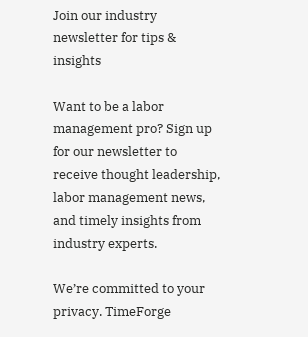Join our industry newsletter for tips & insights

Want to be a labor management pro? Sign up for our newsletter to receive thought leadership, labor management news, and timely insights from industry experts.

We’re committed to your privacy. TimeForge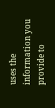uses the information you provide to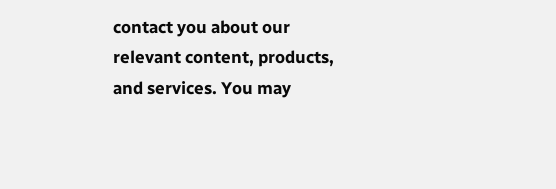contact you about our relevant content, products, and services. You may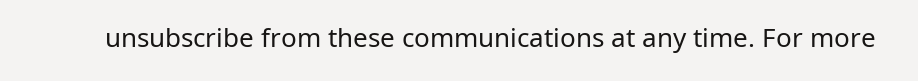unsubscribe from these communications at any time. For more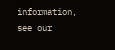information, see our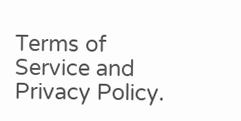Terms of Service and Privacy Policy.